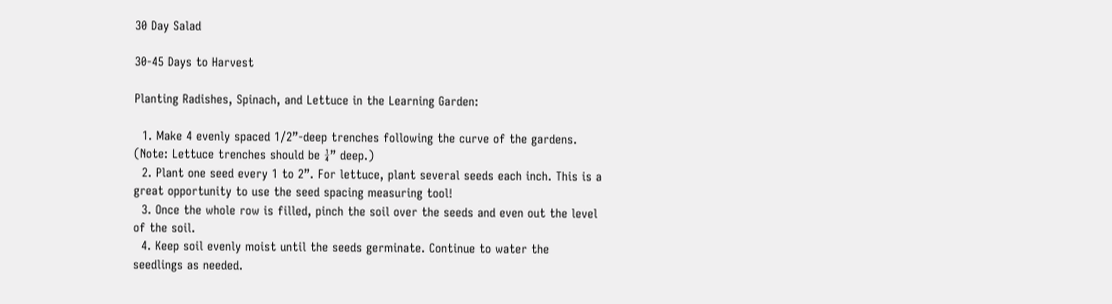30 Day Salad

30-45 Days to Harvest

Planting Radishes, Spinach, and Lettuce in the Learning Garden:

  1. Make 4 evenly spaced 1/2”-deep trenches following the curve of the gardens. (Note: Lettuce trenches should be ¼” deep.)
  2. Plant one seed every 1 to 2”. For lettuce, plant several seeds each inch. This is a great opportunity to use the seed spacing measuring tool!
  3. Once the whole row is filled, pinch the soil over the seeds and even out the level of the soil.
  4. Keep soil evenly moist until the seeds germinate. Continue to water the seedlings as needed.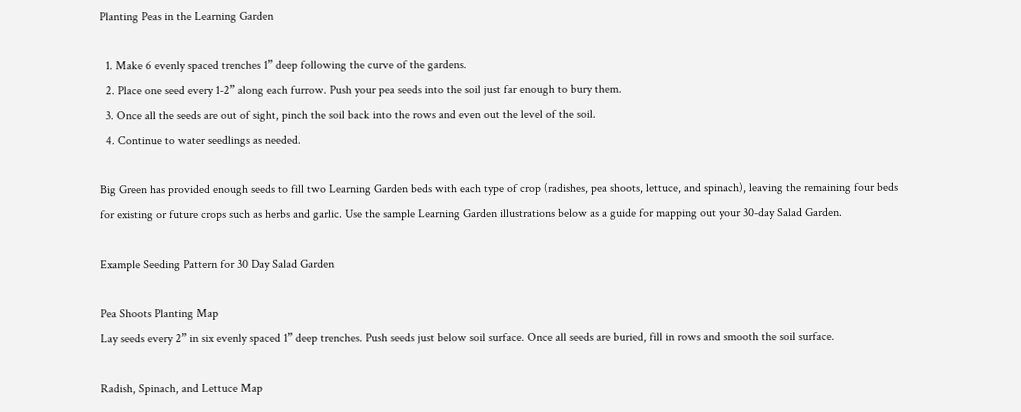Planting Peas in the Learning Garden

  1. Make 6 evenly spaced trenches 1” deep following the curve of the gardens.
  2. Place one seed every 1-2” along each furrow. Push your pea seeds into the soil just far enough to bury them.
  3. Once all the seeds are out of sight, pinch the soil back into the rows and even out the level of the soil.
  4. Continue to water seedlings as needed.

Big Green has provided enough seeds to fill two Learning Garden beds with each type of crop (radishes, pea shoots, lettuce, and spinach), leaving the remaining four beds for existing or future crops such as herbs and garlic. Use the sample Learning Garden illustrations below as a guide for mapping out your 30-day Salad Garden.

Example Seeding Pattern for 30 Day Salad Garden

Pea Shoots Planting Map
Lay seeds every 2” in six evenly spaced 1” deep trenches. Push seeds just below soil surface. Once all seeds are buried, fill in rows and smooth the soil surface.

Radish, Spinach, and Lettuce Map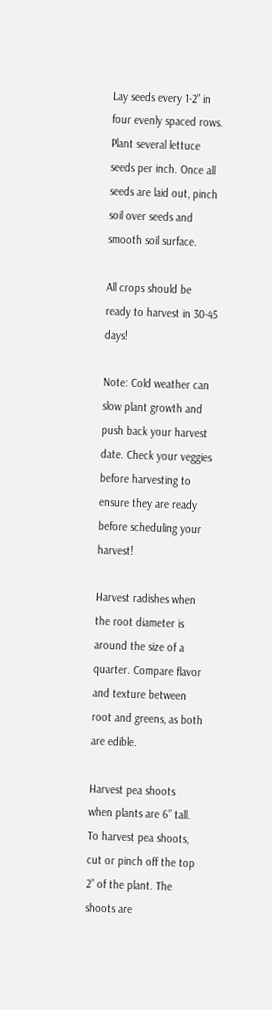Lay seeds every 1-2” in four evenly spaced rows. Plant several lettuce seeds per inch. Once all seeds are laid out, pinch soil over seeds and smooth soil surface.

All crops should be ready to harvest in 30-45 days!

Note: Cold weather can slow plant growth and push back your harvest date. Check your veggies before harvesting to ensure they are ready before scheduling your harvest!

Harvest radishes when the root diameter is around the size of a quarter. Compare flavor and texture between root and greens, as both are edible.

Harvest pea shoots when plants are 6” tall. To harvest pea shoots, cut or pinch off the top 2” of the plant. The shoots are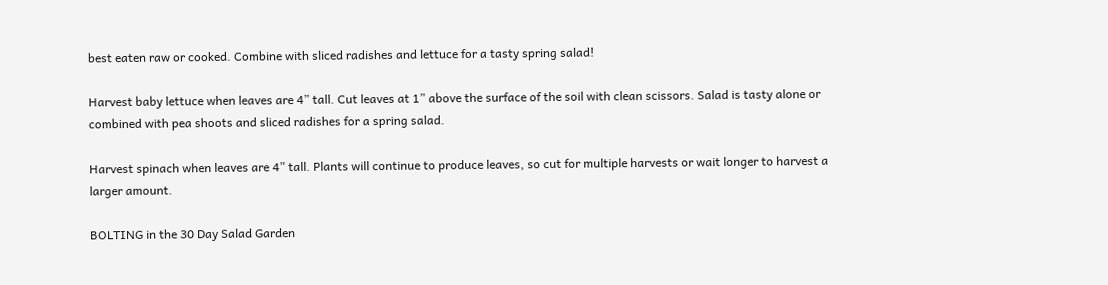best eaten raw or cooked. Combine with sliced radishes and lettuce for a tasty spring salad!

Harvest baby lettuce when leaves are 4” tall. Cut leaves at 1” above the surface of the soil with clean scissors. Salad is tasty alone or combined with pea shoots and sliced radishes for a spring salad.

Harvest spinach when leaves are 4” tall. Plants will continue to produce leaves, so cut for multiple harvests or wait longer to harvest a larger amount.

BOLTING in the 30 Day Salad Garden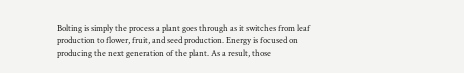Bolting is simply the process a plant goes through as it switches from leaf production to flower, fruit, and seed production. Energy is focused on producing the next generation of the plant. As a result, those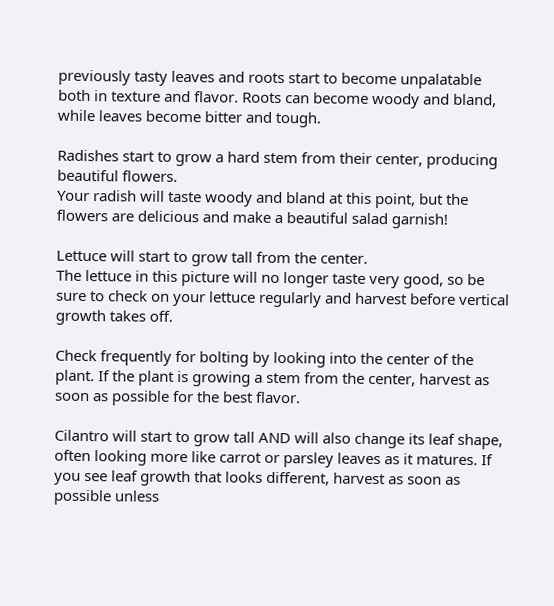previously tasty leaves and roots start to become unpalatable both in texture and flavor. Roots can become woody and bland, while leaves become bitter and tough.

Radishes start to grow a hard stem from their center, producing beautiful flowers.
Your radish will taste woody and bland at this point, but the flowers are delicious and make a beautiful salad garnish!

Lettuce will start to grow tall from the center.
The lettuce in this picture will no longer taste very good, so be sure to check on your lettuce regularly and harvest before vertical growth takes off.

Check frequently for bolting by looking into the center of the plant. If the plant is growing a stem from the center, harvest as soon as possible for the best flavor.

Cilantro will start to grow tall AND will also change its leaf shape, often looking more like carrot or parsley leaves as it matures. If you see leaf growth that looks different, harvest as soon as possible unless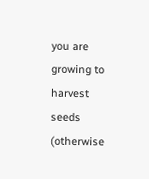you are growing to harvest seeds (otherwise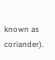known as coriander).